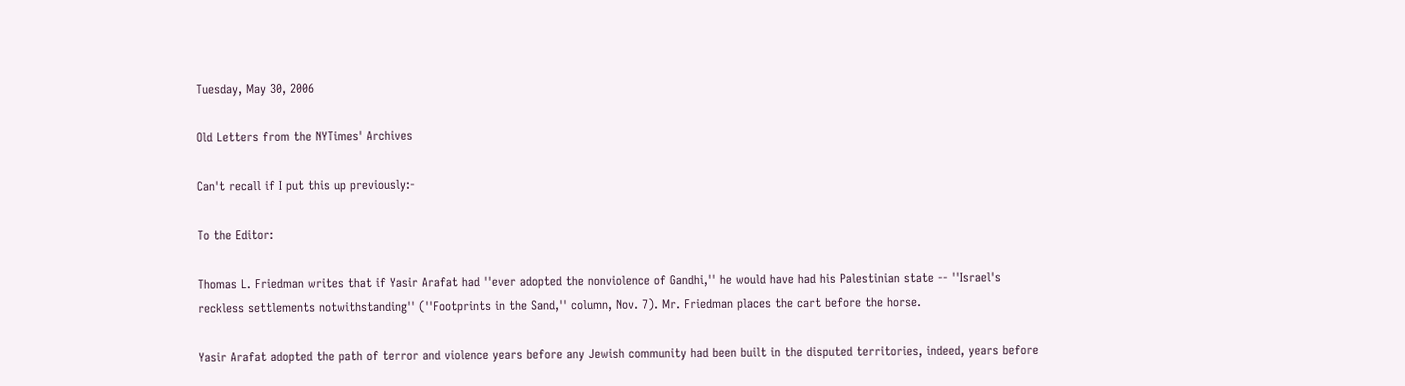Tuesday, May 30, 2006

Old Letters from the NYTimes' Archives

Can't recall if I put this up previously:-

To the Editor:

Thomas L. Friedman writes that if Yasir Arafat had ''ever adopted the nonviolence of Gandhi,'' he would have had his Palestinian state -- ''Israel's reckless settlements notwithstanding'' (''Footprints in the Sand,'' column, Nov. 7). Mr. Friedman places the cart before the horse.

Yasir Arafat adopted the path of terror and violence years before any Jewish community had been built in the disputed territories, indeed, years before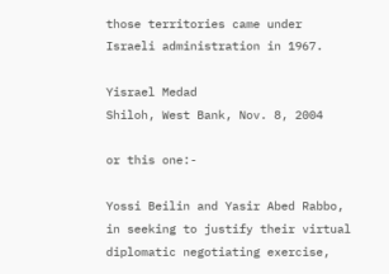those territories came under Israeli administration in 1967.

Yisrael Medad
Shiloh, West Bank, Nov. 8, 2004

or this one:-

Yossi Beilin and Yasir Abed Rabbo, in seeking to justify their virtual diplomatic negotiating exercise,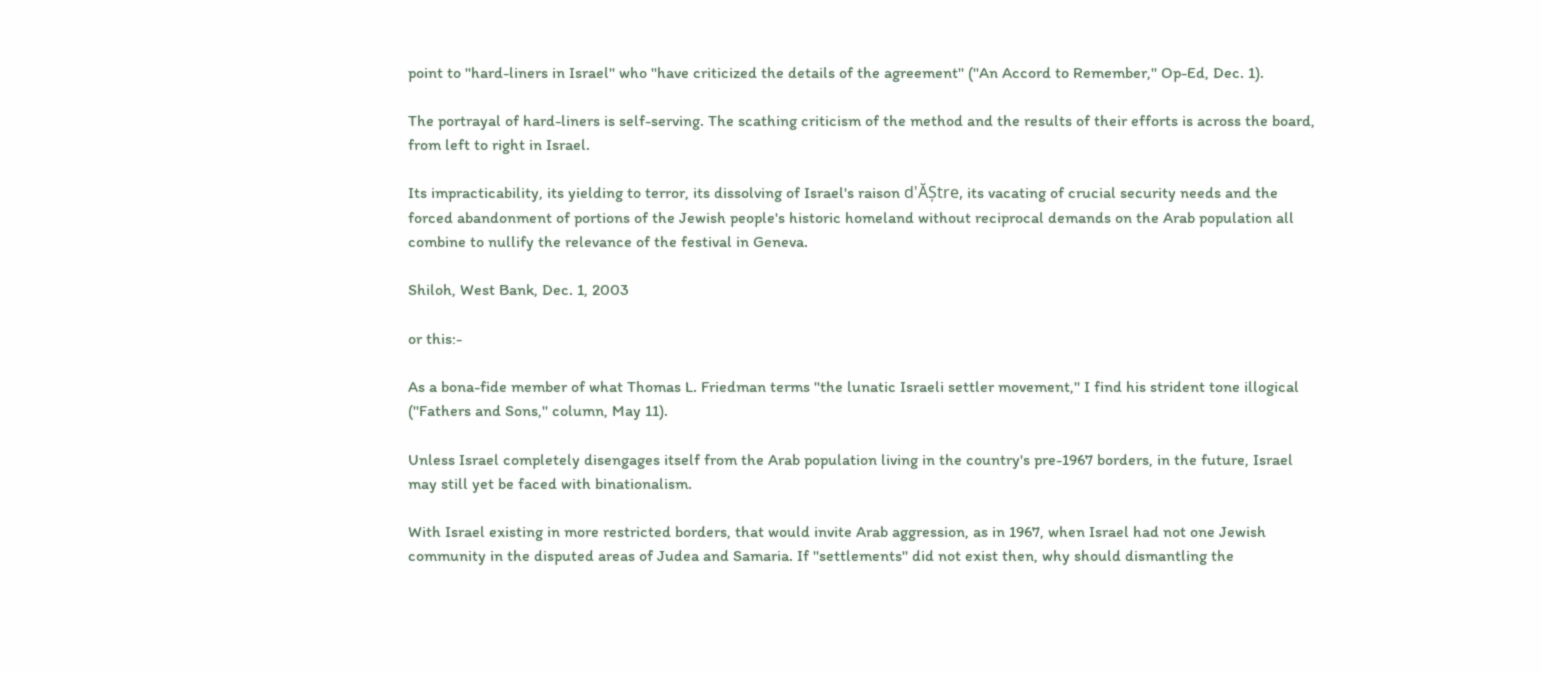point to ''hard-liners in Israel'' who ''have criticized the details of the agreement'' (''An Accord to Remember,'' Op-Ed, Dec. 1).

The portrayal of hard-liners is self-serving. The scathing criticism of the method and the results of their efforts is across the board, from left to right in Israel.

Its impracticability, its yielding to terror, its dissolving of Israel's raison d'ĂȘtre, its vacating of crucial security needs and the forced abandonment of portions of the Jewish people's historic homeland without reciprocal demands on the Arab population all combine to nullify the relevance of the festival in Geneva.

Shiloh, West Bank, Dec. 1, 2003

or this:-

As a bona-fide member of what Thomas L. Friedman terms ''the lunatic Israeli settler movement,'' I find his strident tone illogical (''Fathers and Sons,'' column, May 11).

Unless Israel completely disengages itself from the Arab population living in the country's pre-1967 borders, in the future, Israel may still yet be faced with binationalism.

With Israel existing in more restricted borders, that would invite Arab aggression, as in 1967, when Israel had not one Jewish community in the disputed areas of Judea and Samaria. If ''settlements'' did not exist then, why should dismantling the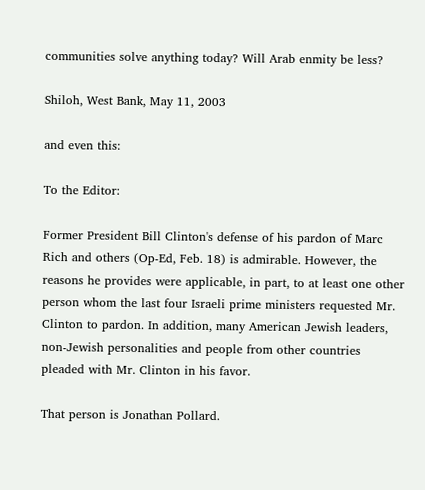communities solve anything today? Will Arab enmity be less?

Shiloh, West Bank, May 11, 2003

and even this:

To the Editor:

Former President Bill Clinton's defense of his pardon of Marc Rich and others (Op-Ed, Feb. 18) is admirable. However, the reasons he provides were applicable, in part, to at least one other person whom the last four Israeli prime ministers requested Mr. Clinton to pardon. In addition, many American Jewish leaders, non-Jewish personalities and people from other countries pleaded with Mr. Clinton in his favor.

That person is Jonathan Pollard.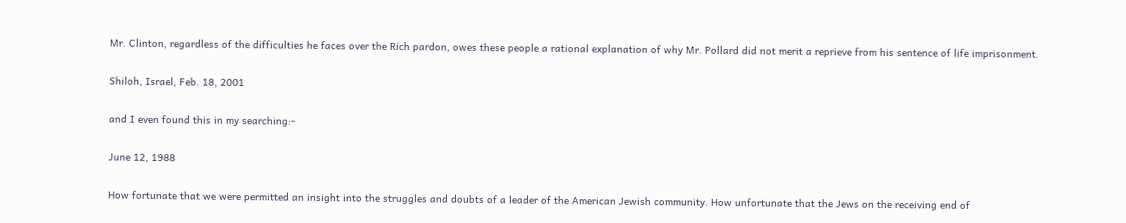Mr. Clinton, regardless of the difficulties he faces over the Rich pardon, owes these people a rational explanation of why Mr. Pollard did not merit a reprieve from his sentence of life imprisonment.

Shiloh, Israel, Feb. 18, 2001

and I even found this in my searching:-

June 12, 1988

How fortunate that we were permitted an insight into the struggles and doubts of a leader of the American Jewish community. How unfortunate that the Jews on the receiving end of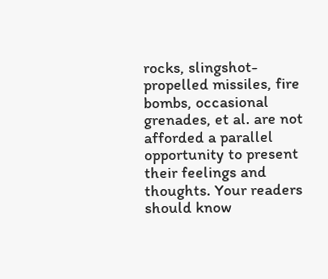rocks, slingshot-propelled missiles, fire bombs, occasional grenades, et al. are not afforded a parallel opportunity to present their feelings and thoughts. Your readers should know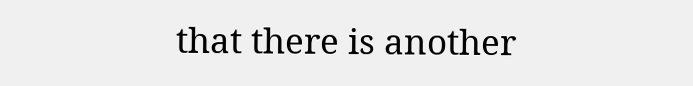that there is another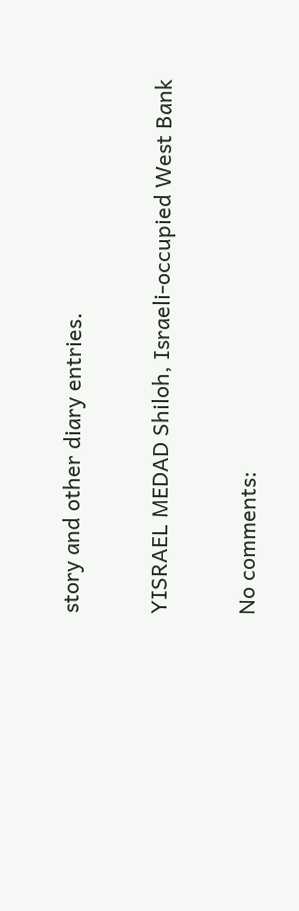story and other diary entries.

YISRAEL MEDAD Shiloh, Israeli-occupied West Bank

No comments: